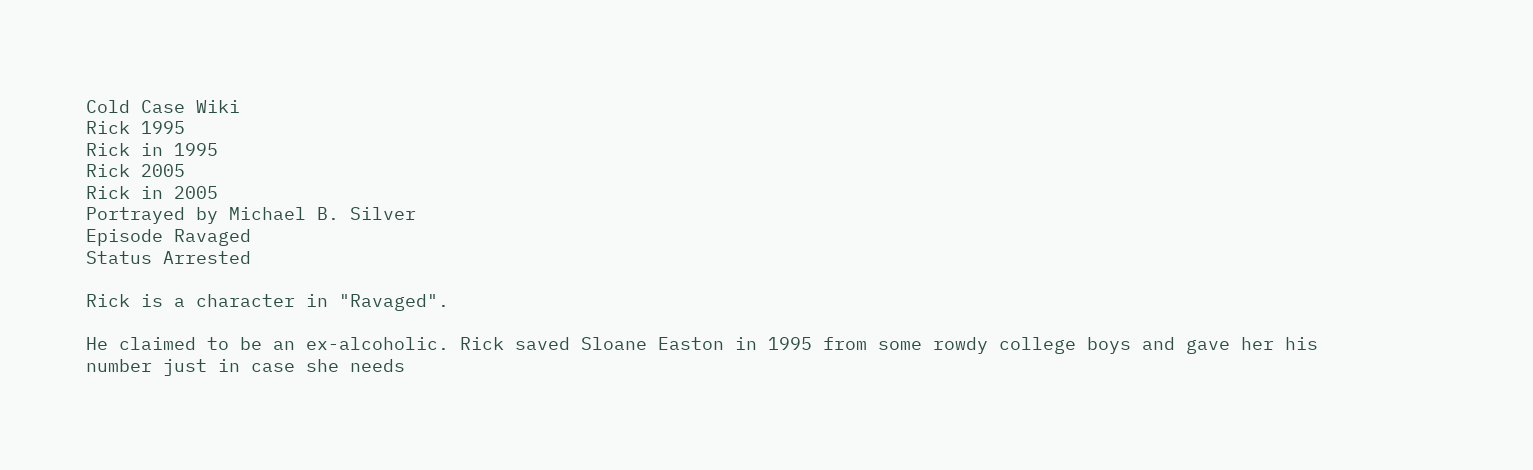Cold Case Wiki
Rick 1995
Rick in 1995
Rick 2005
Rick in 2005
Portrayed by Michael B. Silver
Episode Ravaged
Status Arrested

Rick is a character in "Ravaged".

He claimed to be an ex-alcoholic. Rick saved Sloane Easton in 1995 from some rowdy college boys and gave her his number just in case she needs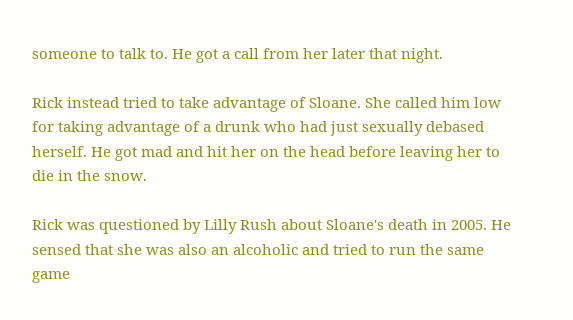someone to talk to. He got a call from her later that night.

Rick instead tried to take advantage of Sloane. She called him low for taking advantage of a drunk who had just sexually debased herself. He got mad and hit her on the head before leaving her to die in the snow.

Rick was questioned by Lilly Rush about Sloane's death in 2005. He sensed that she was also an alcoholic and tried to run the same game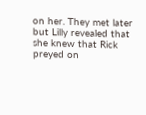on her. They met later but Lilly revealed that she knew that Rick preyed on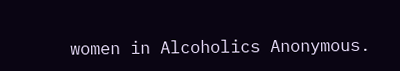women in Alcoholics Anonymous.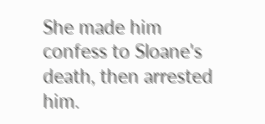She made him confess to Sloane's death, then arrested him.